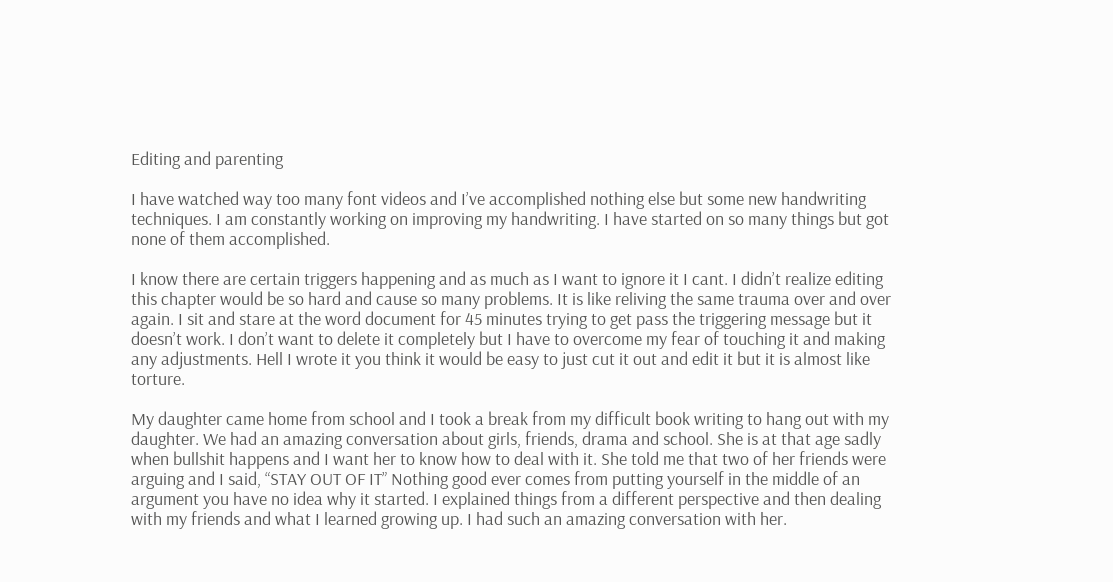Editing and parenting

I have watched way too many font videos and I’ve accomplished nothing else but some new handwriting techniques. I am constantly working on improving my handwriting. I have started on so many things but got none of them accomplished.

I know there are certain triggers happening and as much as I want to ignore it I cant. I didn’t realize editing this chapter would be so hard and cause so many problems. It is like reliving the same trauma over and over again. I sit and stare at the word document for 45 minutes trying to get pass the triggering message but it doesn’t work. I don’t want to delete it completely but I have to overcome my fear of touching it and making any adjustments. Hell I wrote it you think it would be easy to just cut it out and edit it but it is almost like torture.

My daughter came home from school and I took a break from my difficult book writing to hang out with my daughter. We had an amazing conversation about girls, friends, drama and school. She is at that age sadly when bullshit happens and I want her to know how to deal with it. She told me that two of her friends were arguing and I said, “STAY OUT OF IT” Nothing good ever comes from putting yourself in the middle of an argument you have no idea why it started. I explained things from a different perspective and then dealing with my friends and what I learned growing up. I had such an amazing conversation with her.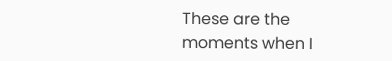These are the moments when I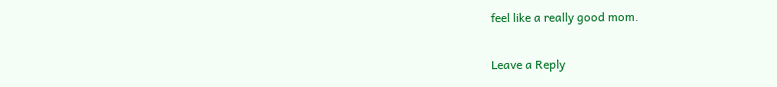feel like a really good mom.

Leave a Reply